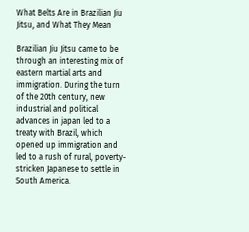What Belts Are in Brazilian Jiu Jitsu, and What They Mean

Brazilian Jiu Jitsu came to be through an interesting mix of eastern martial arts and immigration. During the turn of the 20th century, new industrial and political advances in japan led to a treaty with Brazil, which opened up immigration and led to a rush of rural, poverty-stricken Japanese to settle in South America.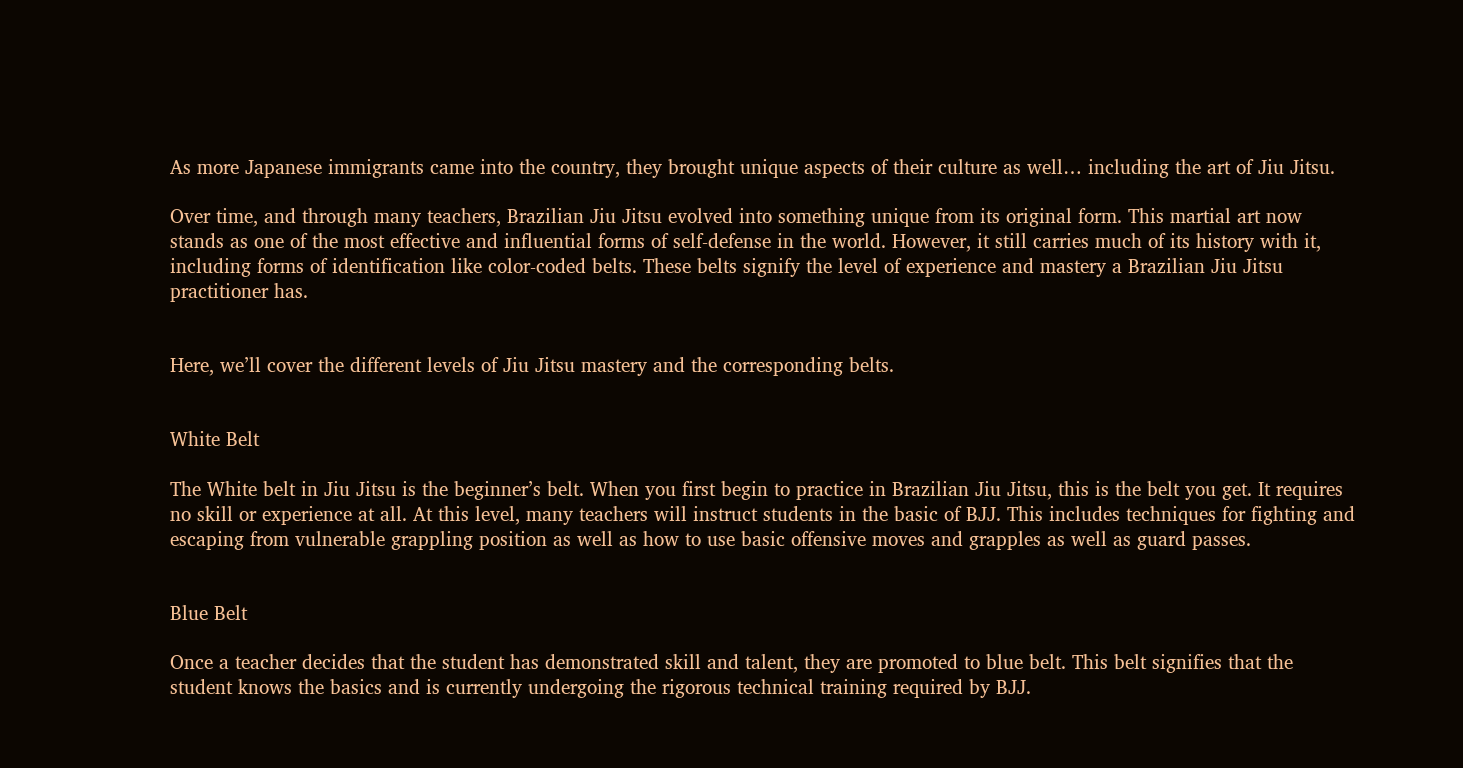As more Japanese immigrants came into the country, they brought unique aspects of their culture as well… including the art of Jiu Jitsu.

Over time, and through many teachers, Brazilian Jiu Jitsu evolved into something unique from its original form. This martial art now stands as one of the most effective and influential forms of self-defense in the world. However, it still carries much of its history with it, including forms of identification like color-coded belts. These belts signify the level of experience and mastery a Brazilian Jiu Jitsu practitioner has.


Here, we’ll cover the different levels of Jiu Jitsu mastery and the corresponding belts.


White Belt

The White belt in Jiu Jitsu is the beginner’s belt. When you first begin to practice in Brazilian Jiu Jitsu, this is the belt you get. It requires no skill or experience at all. At this level, many teachers will instruct students in the basic of BJJ. This includes techniques for fighting and escaping from vulnerable grappling position as well as how to use basic offensive moves and grapples as well as guard passes.


Blue Belt

Once a teacher decides that the student has demonstrated skill and talent, they are promoted to blue belt. This belt signifies that the student knows the basics and is currently undergoing the rigorous technical training required by BJJ.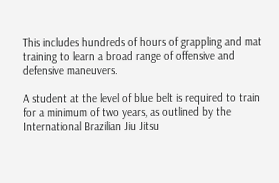This includes hundreds of hours of grappling and mat training to learn a broad range of offensive and defensive maneuvers.

A student at the level of blue belt is required to train for a minimum of two years, as outlined by the International Brazilian Jiu Jitsu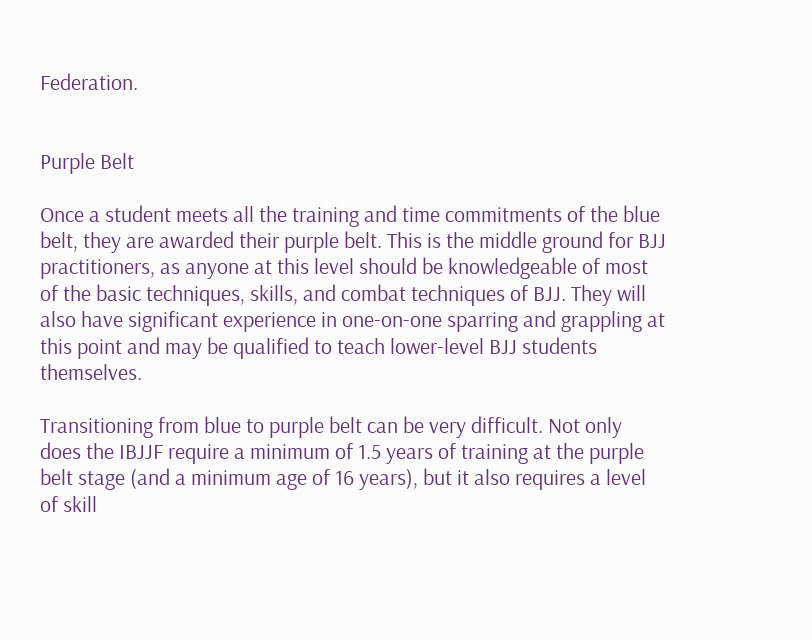Federation.


Purple Belt

Once a student meets all the training and time commitments of the blue belt, they are awarded their purple belt. This is the middle ground for BJJ practitioners, as anyone at this level should be knowledgeable of most of the basic techniques, skills, and combat techniques of BJJ. They will also have significant experience in one-on-one sparring and grappling at this point and may be qualified to teach lower-level BJJ students themselves.

Transitioning from blue to purple belt can be very difficult. Not only does the IBJJF require a minimum of 1.5 years of training at the purple belt stage (and a minimum age of 16 years), but it also requires a level of skill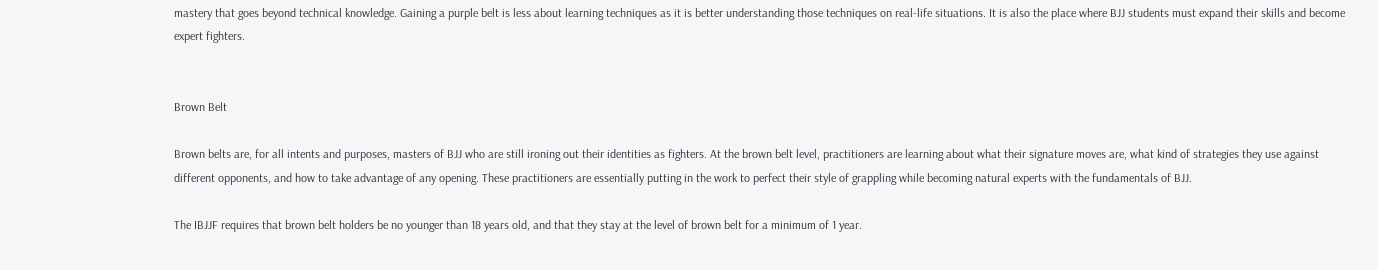mastery that goes beyond technical knowledge. Gaining a purple belt is less about learning techniques as it is better understanding those techniques on real-life situations. It is also the place where BJJ students must expand their skills and become expert fighters.


Brown Belt

Brown belts are, for all intents and purposes, masters of BJJ who are still ironing out their identities as fighters. At the brown belt level, practitioners are learning about what their signature moves are, what kind of strategies they use against different opponents, and how to take advantage of any opening. These practitioners are essentially putting in the work to perfect their style of grappling while becoming natural experts with the fundamentals of BJJ.

The IBJJF requires that brown belt holders be no younger than 18 years old, and that they stay at the level of brown belt for a minimum of 1 year.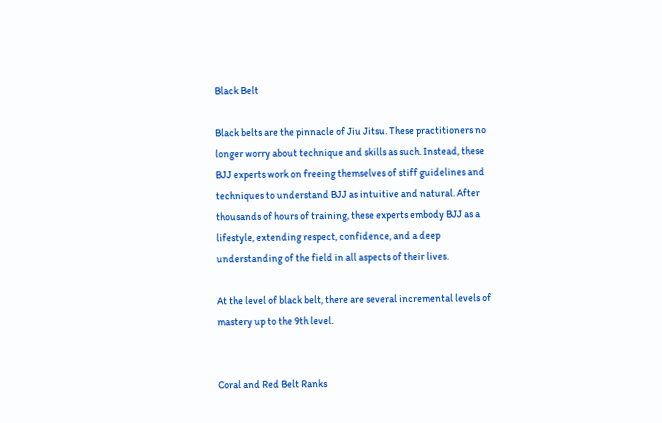Black Belt

Black belts are the pinnacle of Jiu Jitsu. These practitioners no longer worry about technique and skills as such. Instead, these BJJ experts work on freeing themselves of stiff guidelines and techniques to understand BJJ as intuitive and natural. After thousands of hours of training, these experts embody BJJ as a lifestyle, extending respect, confidence, and a deep understanding of the field in all aspects of their lives.

At the level of black belt, there are several incremental levels of mastery up to the 9th level.


Coral and Red Belt Ranks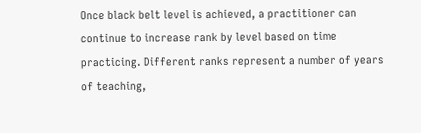Once black belt level is achieved, a practitioner can continue to increase rank by level based on time practicing. Different ranks represent a number of years of teaching,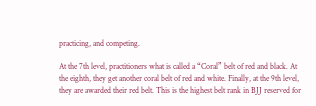practicing, and competing.

At the 7th level, practitioners what is called a “Coral” belt of red and black. At the eighth, they get another coral belt of red and white. Finally, at the 9th level, they are awarded their red belt. This is the highest belt rank in BJJ reserved for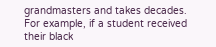grandmasters and takes decades. For example, if a student received their black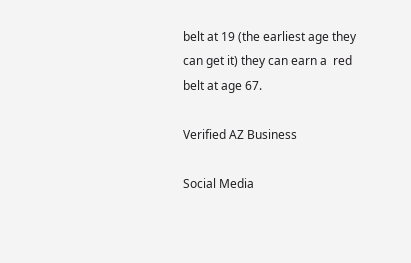belt at 19 (the earliest age they can get it) they can earn a  red belt at age 67.

Verified AZ Business

Social Media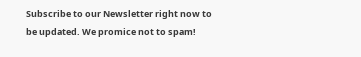Subscribe to our Newsletter right now to be updated. We promice not to spam!